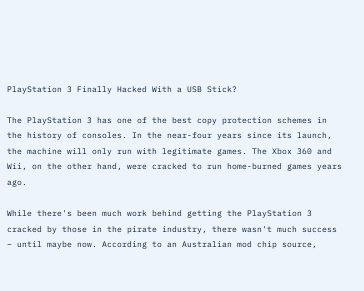PlayStation 3 Finally Hacked With a USB Stick?

The PlayStation 3 has one of the best copy protection schemes in the history of consoles. In the near-four years since its launch, the machine will only run with legitimate games. The Xbox 360 and Wii, on the other hand, were cracked to run home-burned games years ago.

While there's been much work behind getting the PlayStation 3 cracked by those in the pirate industry, there wasn't much success – until maybe now. According to an Australian mod chip source,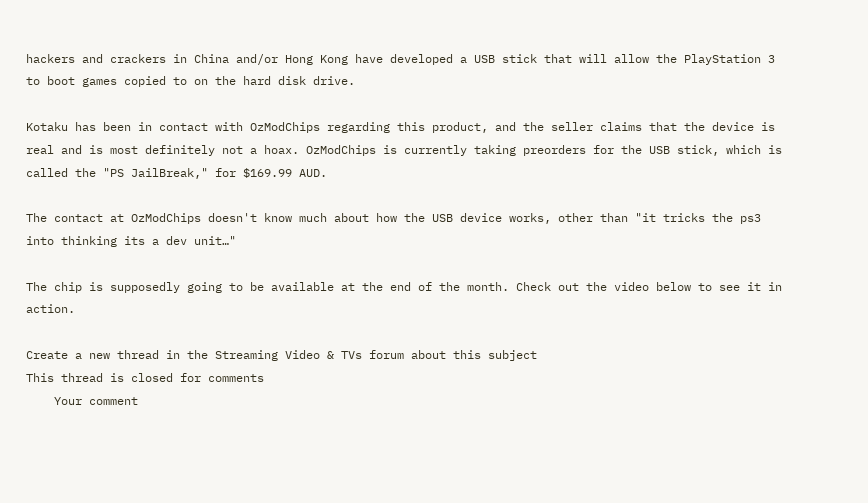hackers and crackers in China and/or Hong Kong have developed a USB stick that will allow the PlayStation 3 to boot games copied to on the hard disk drive.

Kotaku has been in contact with OzModChips regarding this product, and the seller claims that the device is real and is most definitely not a hoax. OzModChips is currently taking preorders for the USB stick, which is called the "PS JailBreak," for $169.99 AUD.

The contact at OzModChips doesn't know much about how the USB device works, other than "it tricks the ps3 into thinking its a dev unit…"

The chip is supposedly going to be available at the end of the month. Check out the video below to see it in action.

Create a new thread in the Streaming Video & TVs forum about this subject
This thread is closed for comments
    Your comment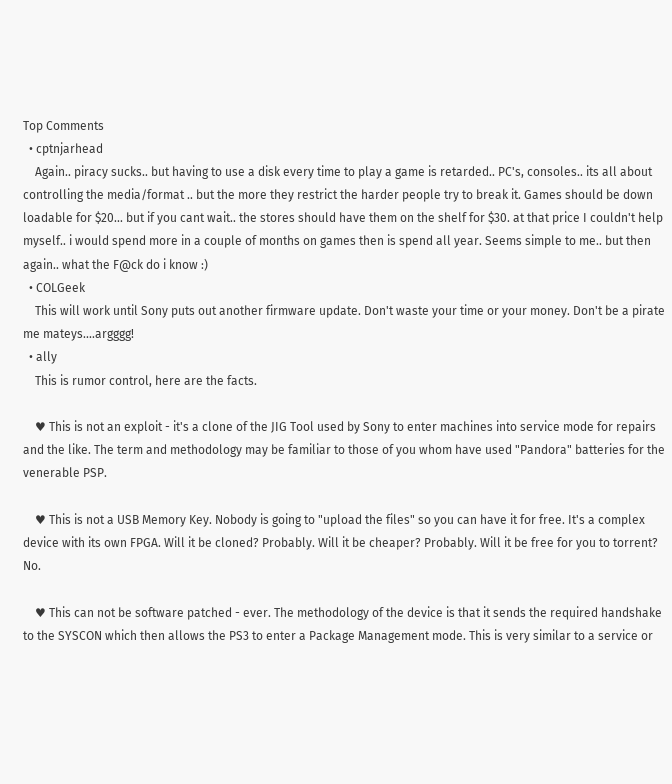Top Comments
  • cptnjarhead
    Again.. piracy sucks.. but having to use a disk every time to play a game is retarded.. PC's, consoles.. its all about controlling the media/format .. but the more they restrict the harder people try to break it. Games should be down loadable for $20... but if you cant wait.. the stores should have them on the shelf for $30. at that price I couldn't help myself.. i would spend more in a couple of months on games then is spend all year. Seems simple to me.. but then again.. what the F@ck do i know :)
  • COLGeek
    This will work until Sony puts out another firmware update. Don't waste your time or your money. Don't be a pirate me mateys....argggg!
  • ally
    This is rumor control, here are the facts.

    ♥ This is not an exploit - it's a clone of the JIG Tool used by Sony to enter machines into service mode for repairs and the like. The term and methodology may be familiar to those of you whom have used "Pandora" batteries for the venerable PSP.

    ♥ This is not a USB Memory Key. Nobody is going to "upload the files" so you can have it for free. It's a complex device with its own FPGA. Will it be cloned? Probably. Will it be cheaper? Probably. Will it be free for you to torrent? No.

    ♥ This can not be software patched - ever. The methodology of the device is that it sends the required handshake to the SYSCON which then allows the PS3 to enter a Package Management mode. This is very similar to a service or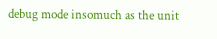debug mode insomuch as the unit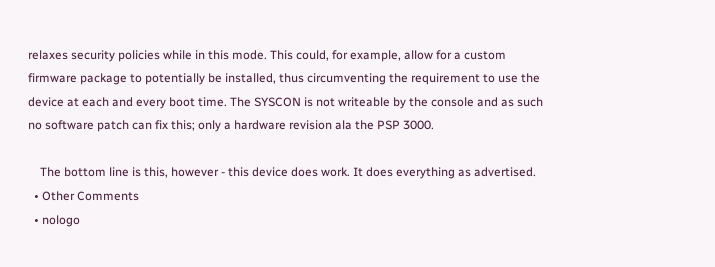relaxes security policies while in this mode. This could, for example, allow for a custom firmware package to potentially be installed, thus circumventing the requirement to use the device at each and every boot time. The SYSCON is not writeable by the console and as such no software patch can fix this; only a hardware revision ala the PSP 3000.

    The bottom line is this, however - this device does work. It does everything as advertised.
  • Other Comments
  • nologo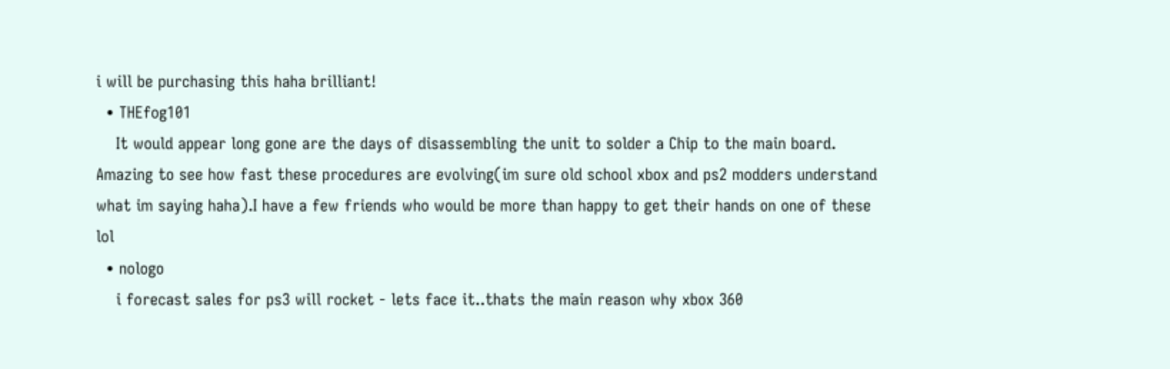i will be purchasing this haha brilliant!
  • THEfog101
    It would appear long gone are the days of disassembling the unit to solder a Chip to the main board. Amazing to see how fast these procedures are evolving(im sure old school xbox and ps2 modders understand what im saying haha).I have a few friends who would be more than happy to get their hands on one of these lol
  • nologo
    i forecast sales for ps3 will rocket - lets face it..thats the main reason why xbox 360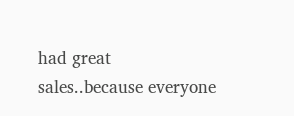had great sales..because everyone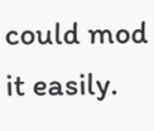could mod it easily.